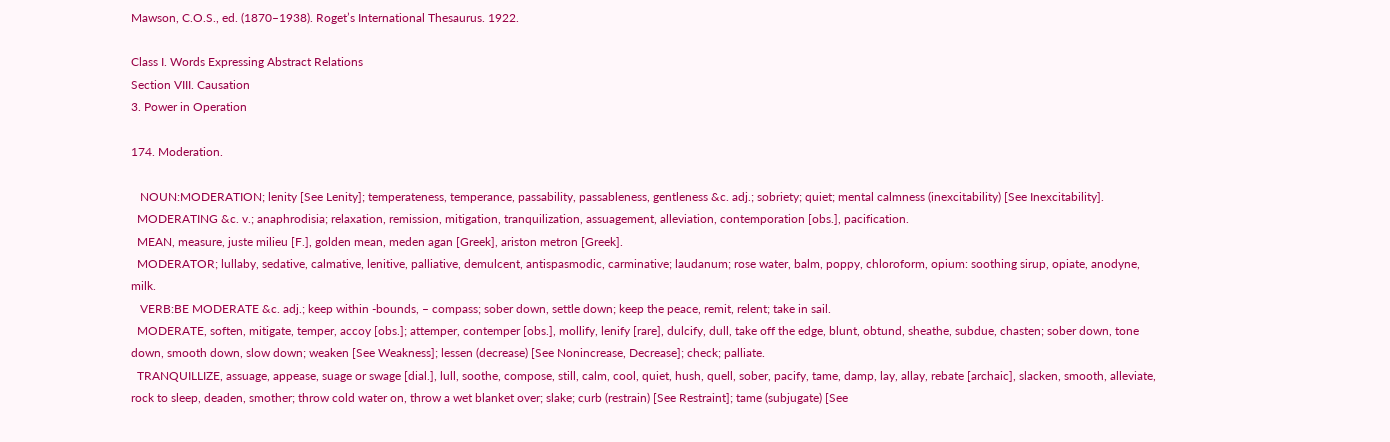Mawson, C.O.S., ed. (1870–1938). Roget’s International Thesaurus. 1922.

Class I. Words Expressing Abstract Relations
Section VIII. Causation
3. Power in Operation

174. Moderation.

   NOUN:MODERATION; lenity [See Lenity]; temperateness, temperance, passability, passableness, gentleness &c. adj.; sobriety; quiet; mental calmness (inexcitability) [See Inexcitability].
  MODERATING &c. v.; anaphrodisia; relaxation, remission, mitigation, tranquilization, assuagement, alleviation, contemporation [obs.], pacification.
  MEAN, measure, juste milieu [F.], golden mean, meden agan [Greek], ariston metron [Greek].
  MODERATOR; lullaby, sedative, calmative, lenitive, palliative, demulcent, antispasmodic, carminative; laudanum; rose water, balm, poppy, chloroform, opium: soothing sirup, opiate, anodyne, milk.
   VERB:BE MODERATE &c. adj.; keep within -bounds, – compass; sober down, settle down; keep the peace, remit, relent; take in sail.
  MODERATE, soften, mitigate, temper, accoy [obs.]; attemper, contemper [obs.], mollify, lenify [rare], dulcify, dull, take off the edge, blunt, obtund, sheathe, subdue, chasten; sober down, tone down, smooth down, slow down; weaken [See Weakness]; lessen (decrease) [See Nonincrease, Decrease]; check; palliate.
  TRANQUILLIZE, assuage, appease, suage or swage [dial.], lull, soothe, compose, still, calm, cool, quiet, hush, quell, sober, pacify, tame, damp, lay, allay, rebate [archaic], slacken, smooth, alleviate, rock to sleep, deaden, smother; throw cold water on, throw a wet blanket over; slake; curb (restrain) [See Restraint]; tame (subjugate) [See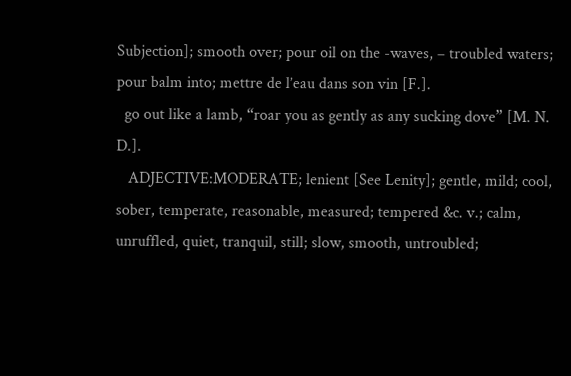Subjection]; smooth over; pour oil on the -waves, – troubled waters; pour balm into; mettre de l’eau dans son vin [F.].
  go out like a lamb, “roar you as gently as any sucking dove” [M. N. D.].
   ADJECTIVE:MODERATE; lenient [See Lenity]; gentle, mild; cool, sober, temperate, reasonable, measured; tempered &c. v.; calm, unruffled, quiet, tranquil, still; slow, smooth, untroubled;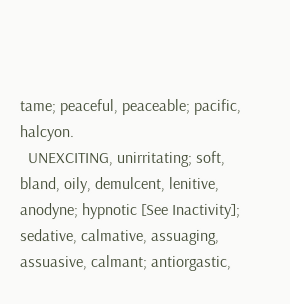tame; peaceful, peaceable; pacific, halcyon.
  UNEXCITING, unirritating; soft, bland, oily, demulcent, lenitive, anodyne; hypnotic [See Inactivity]; sedative, calmative, assuaging, assuasive, calmant; antiorgastic,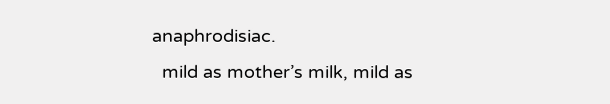anaphrodisiac.
  mild as mother’s milk, mild as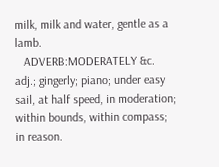milk, milk and water, gentle as a lamb.
   ADVERB:MODERATELY &c. adj.; gingerly; piano; under easy sail, at half speed, in moderation; within bounds, within compass; in reason.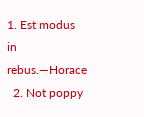1. Est modus in rebus.—Horace
  2. Not poppy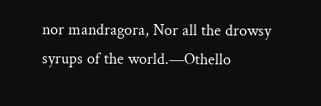nor mandragora, Nor all the drowsy syrups of the world.—Othello